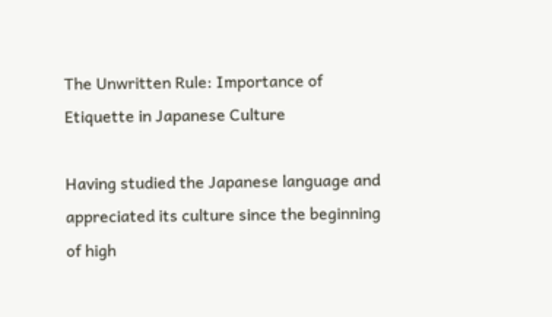The Unwritten Rule: Importance of Etiquette in Japanese Culture

Having studied the Japanese language and appreciated its culture since the beginning of high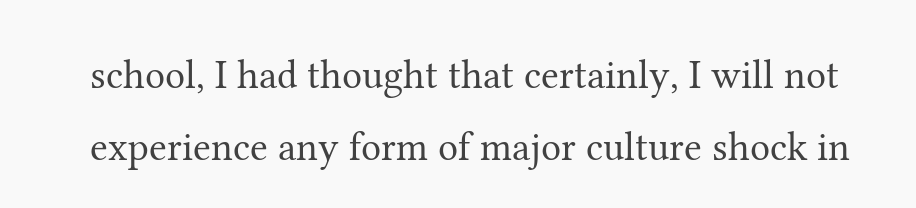school, I had thought that certainly, I will not experience any form of major culture shock in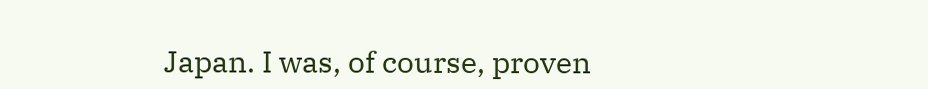Japan. I was, of course, proven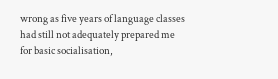wrong as five years of language classes had still not adequately prepared me for basic socialisation,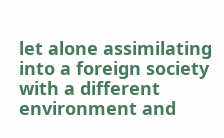let alone assimilating into a foreign society with a different environment and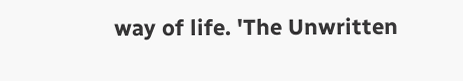way of life. 'The Unwritten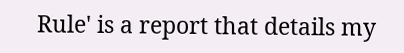Rule' is a report that details my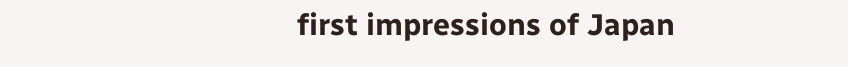first impressions of Japan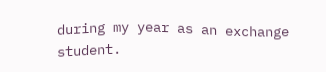during my year as an exchange student.